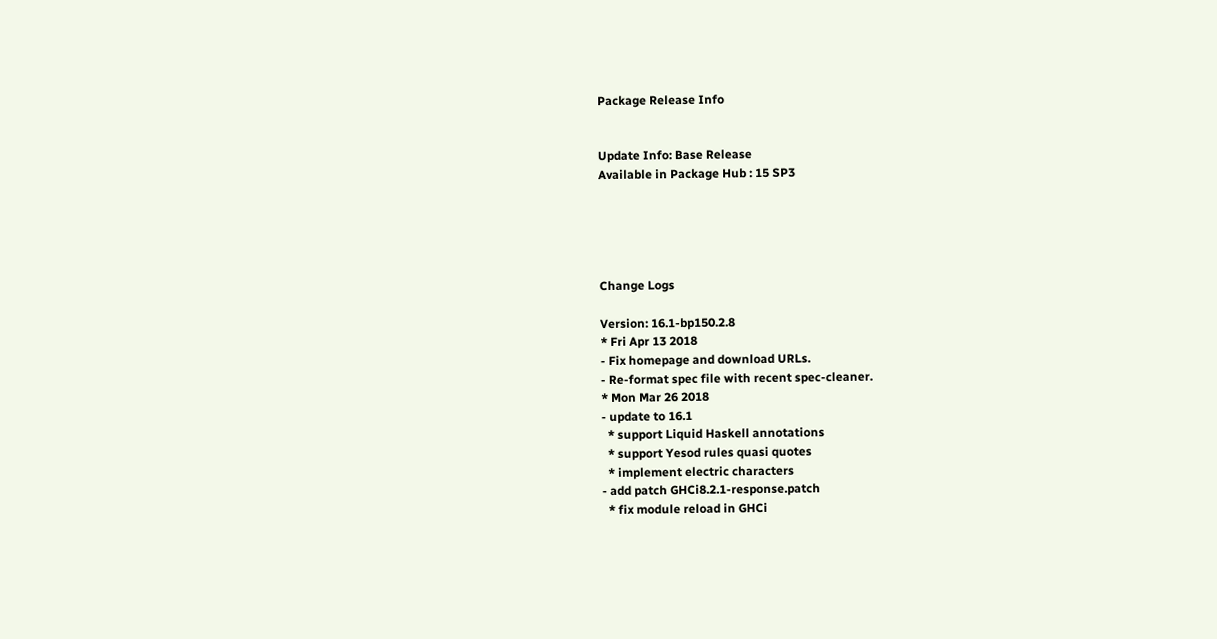Package Release Info


Update Info: Base Release
Available in Package Hub : 15 SP3





Change Logs

Version: 16.1-bp150.2.8
* Fri Apr 13 2018
- Fix homepage and download URLs.
- Re-format spec file with recent spec-cleaner.
* Mon Mar 26 2018
- update to 16.1
  * support Liquid Haskell annotations
  * support Yesod rules quasi quotes
  * implement electric characters
- add patch GHCi8.2.1-response.patch
  * fix module reload in GHCi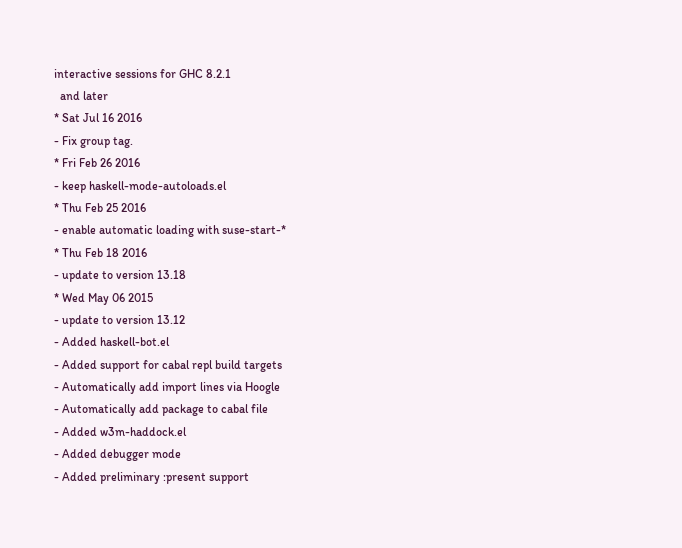interactive sessions for GHC 8.2.1
  and later
* Sat Jul 16 2016
- Fix group tag.
* Fri Feb 26 2016
- keep haskell-mode-autoloads.el
* Thu Feb 25 2016
- enable automatic loading with suse-start-*
* Thu Feb 18 2016
- update to version 13.18
* Wed May 06 2015
- update to version 13.12
- Added haskell-bot.el
- Added support for cabal repl build targets
- Automatically add import lines via Hoogle
- Automatically add package to cabal file
- Added w3m-haddock.el
- Added debugger mode
- Added preliminary :present support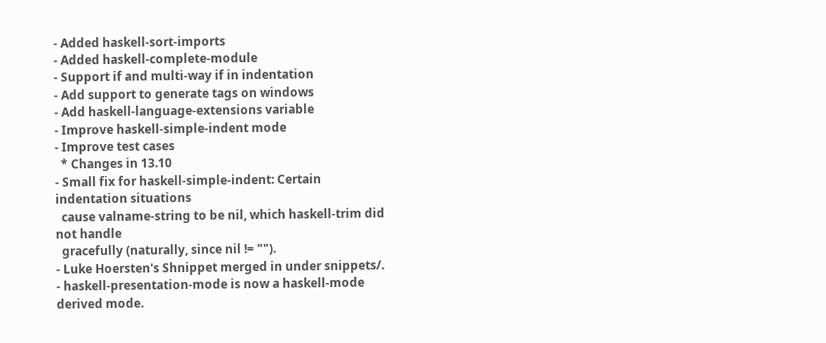- Added haskell-sort-imports
- Added haskell-complete-module
- Support if and multi-way if in indentation
- Add support to generate tags on windows
- Add haskell-language-extensions variable
- Improve haskell-simple-indent mode
- Improve test cases
  * Changes in 13.10
- Small fix for haskell-simple-indent: Certain indentation situations
  cause valname-string to be nil, which haskell-trim did not handle
  gracefully (naturally, since nil != "").
- Luke Hoersten's Shnippet merged in under snippets/.
- haskell-presentation-mode is now a haskell-mode derived mode.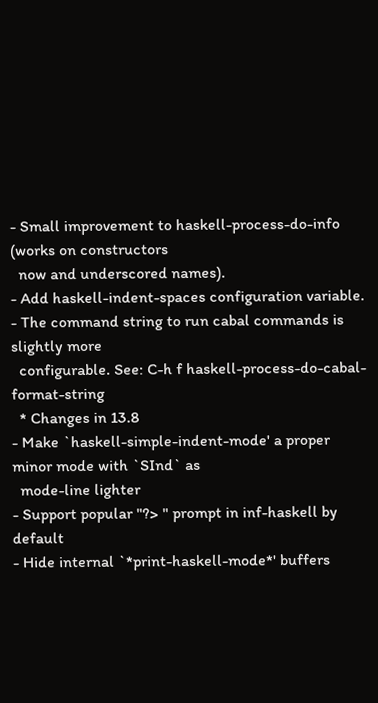- Small improvement to haskell-process-do-info (works on constructors
  now and underscored names).
- Add haskell-indent-spaces configuration variable.
- The command string to run cabal commands is slightly more
  configurable. See: C-h f haskell-process-do-cabal-format-string
  * Changes in 13.8
- Make `haskell-simple-indent-mode' a proper minor mode with `SInd` as
  mode-line lighter
- Support popular "?> " prompt in inf-haskell by default
- Hide internal `*print-haskell-mode*' buffers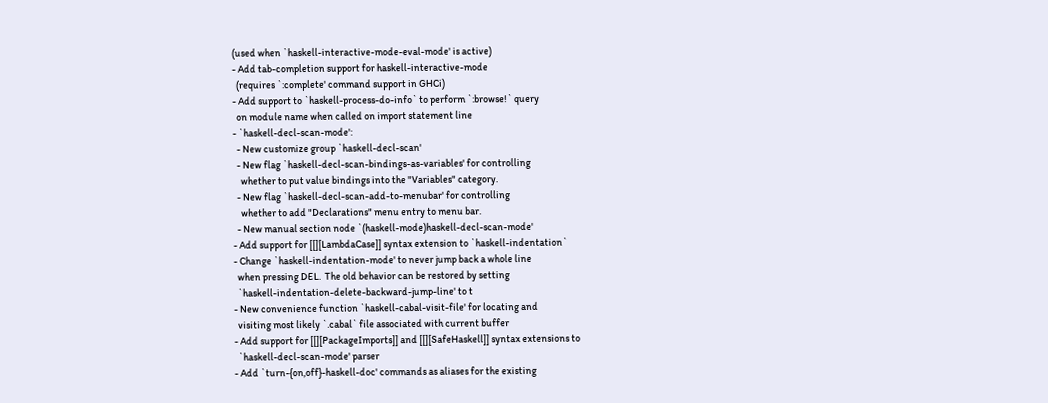(used when `haskell-interactive-mode-eval-mode' is active)
- Add tab-completion support for haskell-interactive-mode
  (requires `:complete' command support in GHCi)
- Add support to `haskell-process-do-info` to perform `:browse!` query
  on module name when called on import statement line
- `haskell-decl-scan-mode':
  - New customize group `haskell-decl-scan'
  - New flag `haskell-decl-scan-bindings-as-variables' for controlling
    whether to put value bindings into the "Variables" category.
  - New flag `haskell-decl-scan-add-to-menubar' for controlling
    whether to add "Declarations" menu entry to menu bar.
  - New manual section node `(haskell-mode)haskell-decl-scan-mode'
- Add support for [[][LambdaCase]] syntax extension to `haskell-indentation`
- Change `haskell-indentation-mode' to never jump back a whole line
  when pressing DEL.  The old behavior can be restored by setting
  `haskell-indentation-delete-backward-jump-line' to t
- New convenience function `haskell-cabal-visit-file' for locating and
  visiting most likely `.cabal` file associated with current buffer
- Add support for [[][PackageImports]] and [[][SafeHaskell]] syntax extensions to
  `haskell-decl-scan-mode' parser
- Add `turn-{on,off}-haskell-doc' commands as aliases for the existing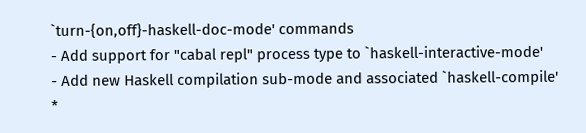`turn-{on,off}-haskell-doc-mode' commands
- Add support for "cabal repl" process type to `haskell-interactive-mode'
- Add new Haskell compilation sub-mode and associated `haskell-compile'
*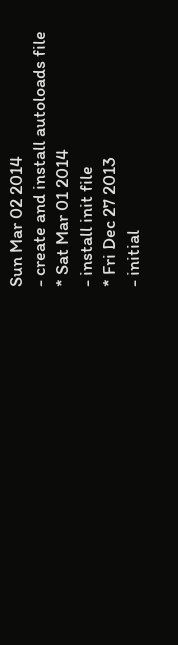Sun Mar 02 2014
- create and install autoloads file
* Sat Mar 01 2014
- install init file
* Fri Dec 27 2013
- initial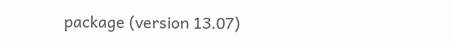package (version 13.07)